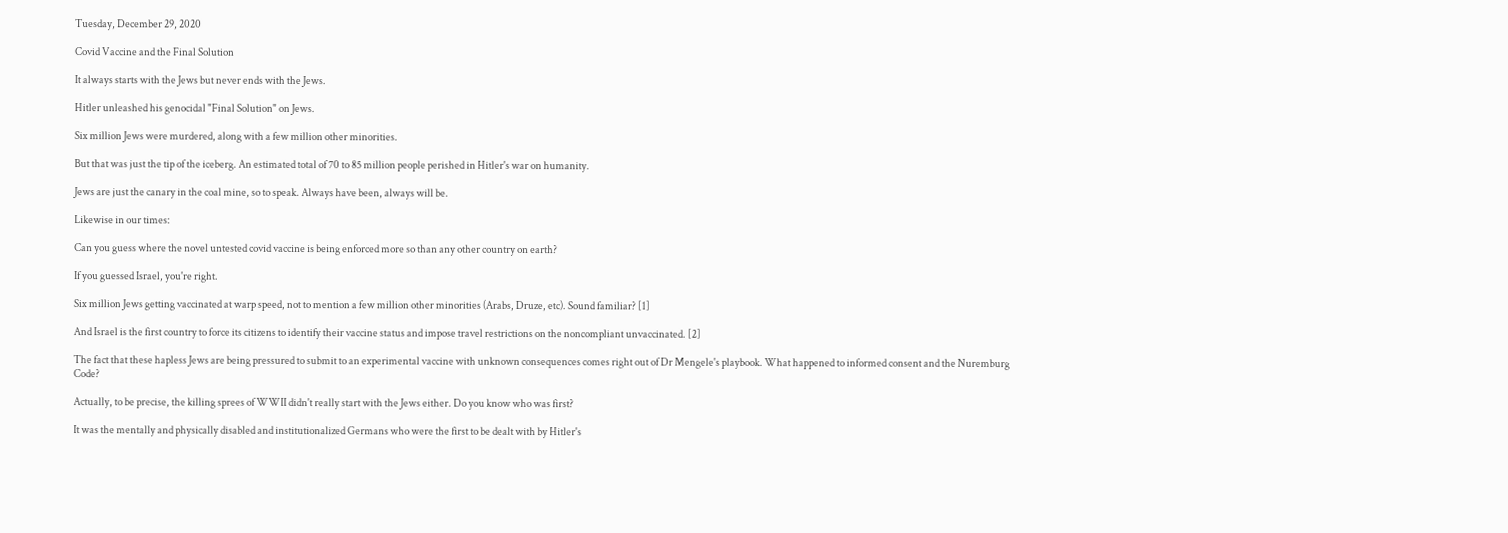Tuesday, December 29, 2020

Covid Vaccine and the Final Solution

It always starts with the Jews but never ends with the Jews.

Hitler unleashed his genocidal "Final Solution" on Jews.

Six million Jews were murdered, along with a few million other minorities.

But that was just the tip of the iceberg. An estimated total of 70 to 85 million people perished in Hitler's war on humanity.

Jews are just the canary in the coal mine, so to speak. Always have been, always will be.

Likewise in our times:

Can you guess where the novel untested covid vaccine is being enforced more so than any other country on earth?

If you guessed Israel, you're right.

Six million Jews getting vaccinated at warp speed, not to mention a few million other minorities (Arabs, Druze, etc). Sound familiar? [1]

And Israel is the first country to force its citizens to identify their vaccine status and impose travel restrictions on the noncompliant unvaccinated. [2]

The fact that these hapless Jews are being pressured to submit to an experimental vaccine with unknown consequences comes right out of Dr Mengele's playbook. What happened to informed consent and the Nuremburg Code?

Actually, to be precise, the killing sprees of WWII didn't really start with the Jews either. Do you know who was first?

It was the mentally and physically disabled and institutionalized Germans who were the first to be dealt with by Hitler's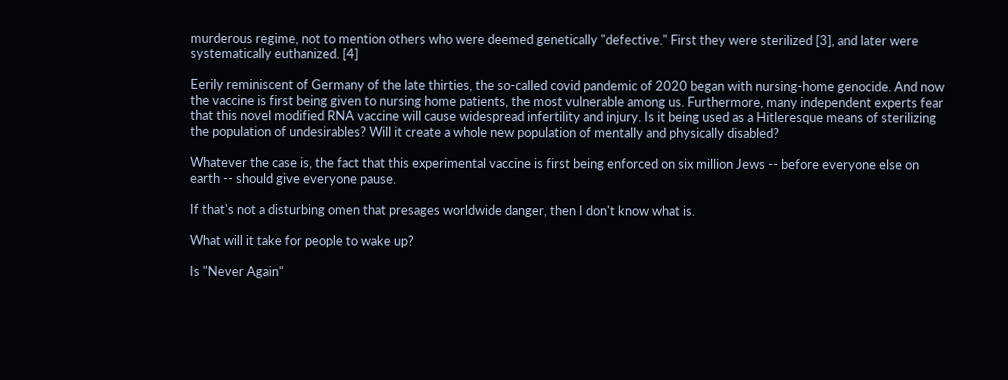murderous regime, not to mention others who were deemed genetically "defective." First they were sterilized [3], and later were systematically euthanized. [4]

Eerily reminiscent of Germany of the late thirties, the so-called covid pandemic of 2020 began with nursing-home genocide. And now the vaccine is first being given to nursing home patients, the most vulnerable among us. Furthermore, many independent experts fear that this novel modified RNA vaccine will cause widespread infertility and injury. Is it being used as a Hitleresque means of sterilizing the population of undesirables? Will it create a whole new population of mentally and physically disabled?

Whatever the case is, the fact that this experimental vaccine is first being enforced on six million Jews -- before everyone else on earth -- should give everyone pause.

If that's not a disturbing omen that presages worldwide danger, then I don't know what is.

What will it take for people to wake up?

Is "Never Again"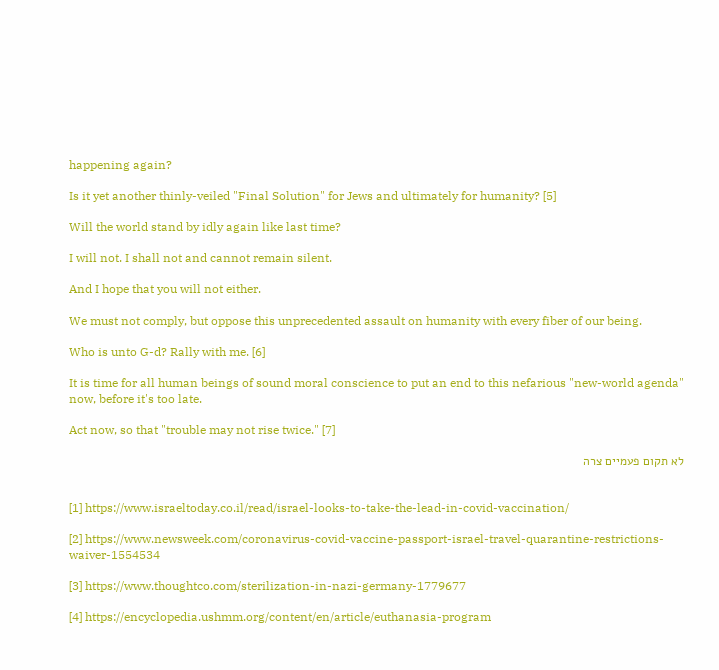happening again?

Is it yet another thinly-veiled "Final Solution" for Jews and ultimately for humanity? [5]

Will the world stand by idly again like last time?

I will not. I shall not and cannot remain silent.

And I hope that you will not either.

We must not comply, but oppose this unprecedented assault on humanity with every fiber of our being.

Who is unto G-d? Rally with me. [6]

It is time for all human beings of sound moral conscience to put an end to this nefarious "new-world agenda" now, before it's too late.

Act now, so that "trouble may not rise twice." [7]

לא תקום פעמיים צרה


[1] https://www.israeltoday.co.il/read/israel-looks-to-take-the-lead-in-covid-vaccination/

[2] https://www.newsweek.com/coronavirus-covid-vaccine-passport-israel-travel-quarantine-restrictions-waiver-1554534

[3] https://www.thoughtco.com/sterilization-in-nazi-germany-1779677

[4] https://encyclopedia.ushmm.org/content/en/article/euthanasia-program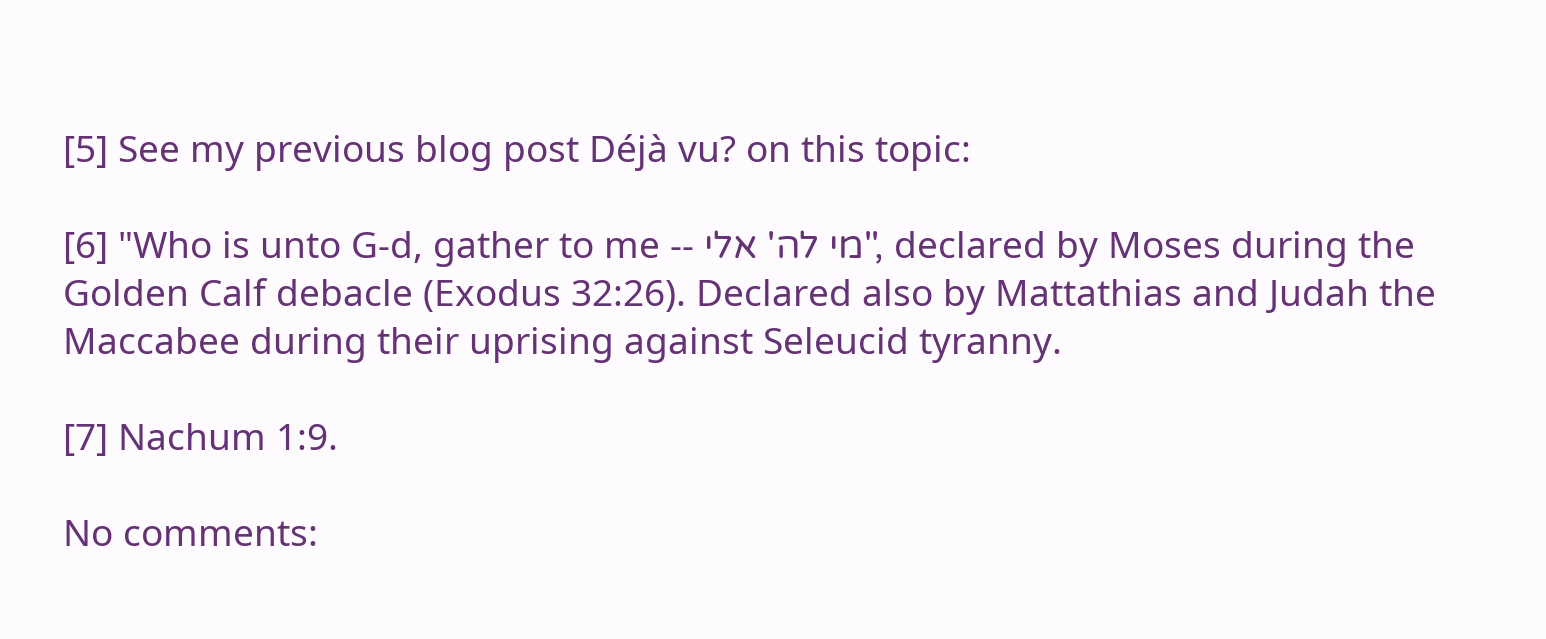[5] See my previous blog post Déjà vu? on this topic:

[6] "Who is unto G-d, gather to me -- מי לה' אלי", declared by Moses during the Golden Calf debacle (Exodus 32:26). Declared also by Mattathias and Judah the Maccabee during their uprising against Seleucid tyranny.

[7] Nachum 1:9.

No comments: